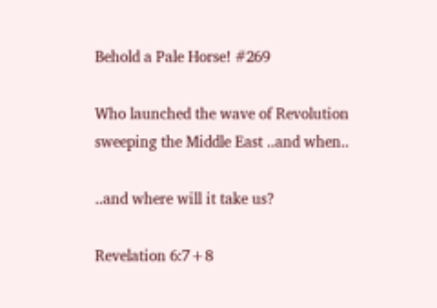Behold a Pale Horse! #269

Who launched the wave of Revolution
sweeping the Middle East ..and when..

..and where will it take us?

Revelation 6:7+8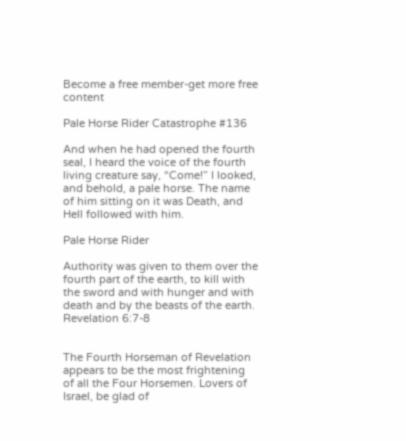Become a free member-get more free content

Pale Horse Rider Catastrophe #136

And when he had opened the fourth seal, I heard the voice of the fourth  living creature say, “Come!” I looked, and behold, a pale horse. The name of him sitting on it was Death, and Hell followed with him.

Pale Horse Rider

Authority was given to them over the fourth part of the earth, to kill with the sword and with hunger and with death and by the beasts of the earth. Revelation 6:7-8


The Fourth Horseman of Revelation appears to be the most frightening of all the Four Horsemen. Lovers of Israel, be glad of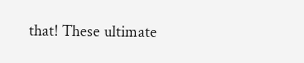that! These ultimate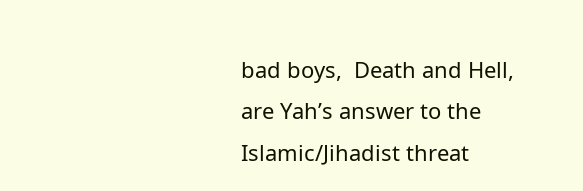bad boys,  Death and Hell, are Yah’s answer to the Islamic/Jihadist threat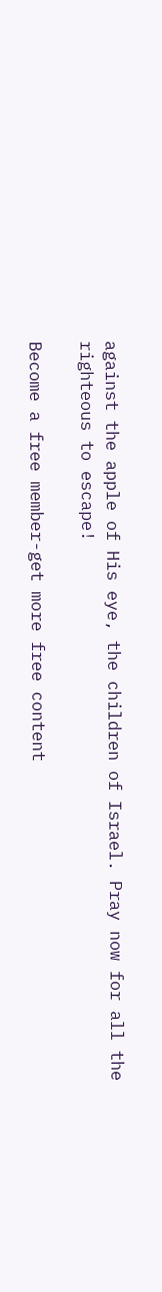against the apple of His eye, the children of Israel. Pray now for all the righteous to escape!

Become a free member-get more free content